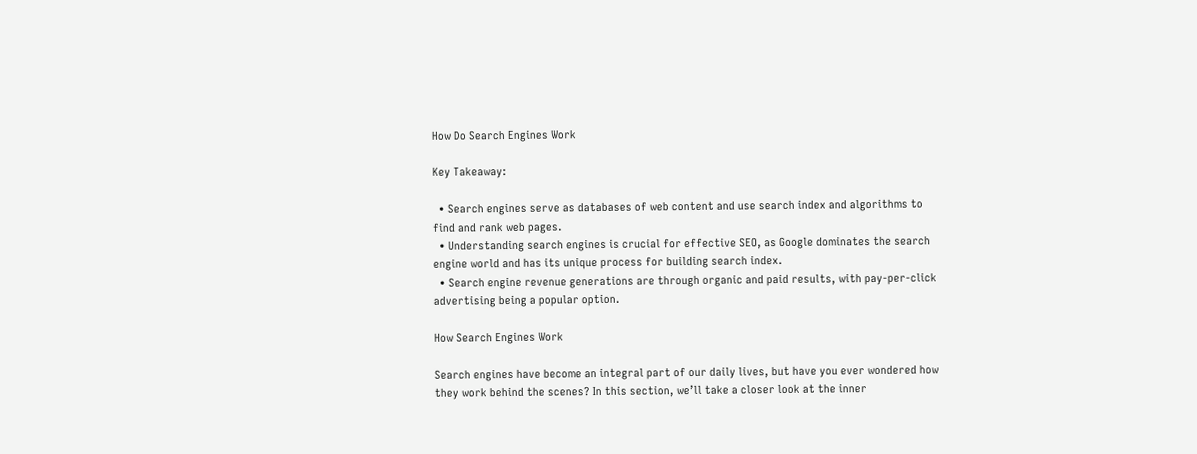How Do Search Engines Work

Key Takeaway:

  • Search engines serve as databases of web content and use search index and algorithms to find and rank web pages.
  • Understanding search engines is crucial for effective SEO, as Google dominates the search engine world and has its unique process for building search index.
  • Search engine revenue generations are through organic and paid results, with pay-per-click advertising being a popular option.

How Search Engines Work

Search engines have become an integral part of our daily lives, but have you ever wondered how they work behind the scenes? In this section, we’ll take a closer look at the inner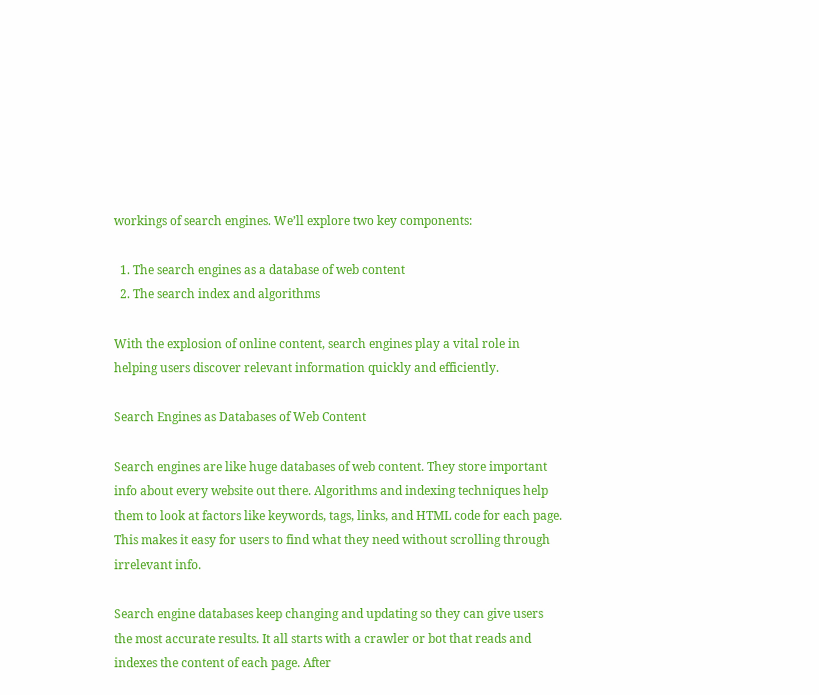workings of search engines. We’ll explore two key components:

  1. The search engines as a database of web content
  2. The search index and algorithms

With the explosion of online content, search engines play a vital role in helping users discover relevant information quickly and efficiently.

Search Engines as Databases of Web Content

Search engines are like huge databases of web content. They store important info about every website out there. Algorithms and indexing techniques help them to look at factors like keywords, tags, links, and HTML code for each page. This makes it easy for users to find what they need without scrolling through irrelevant info.

Search engine databases keep changing and updating so they can give users the most accurate results. It all starts with a crawler or bot that reads and indexes the content of each page. After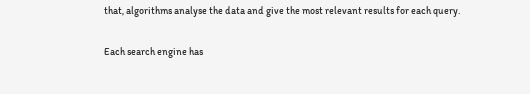that, algorithms analyse the data and give the most relevant results for each query.

Each search engine has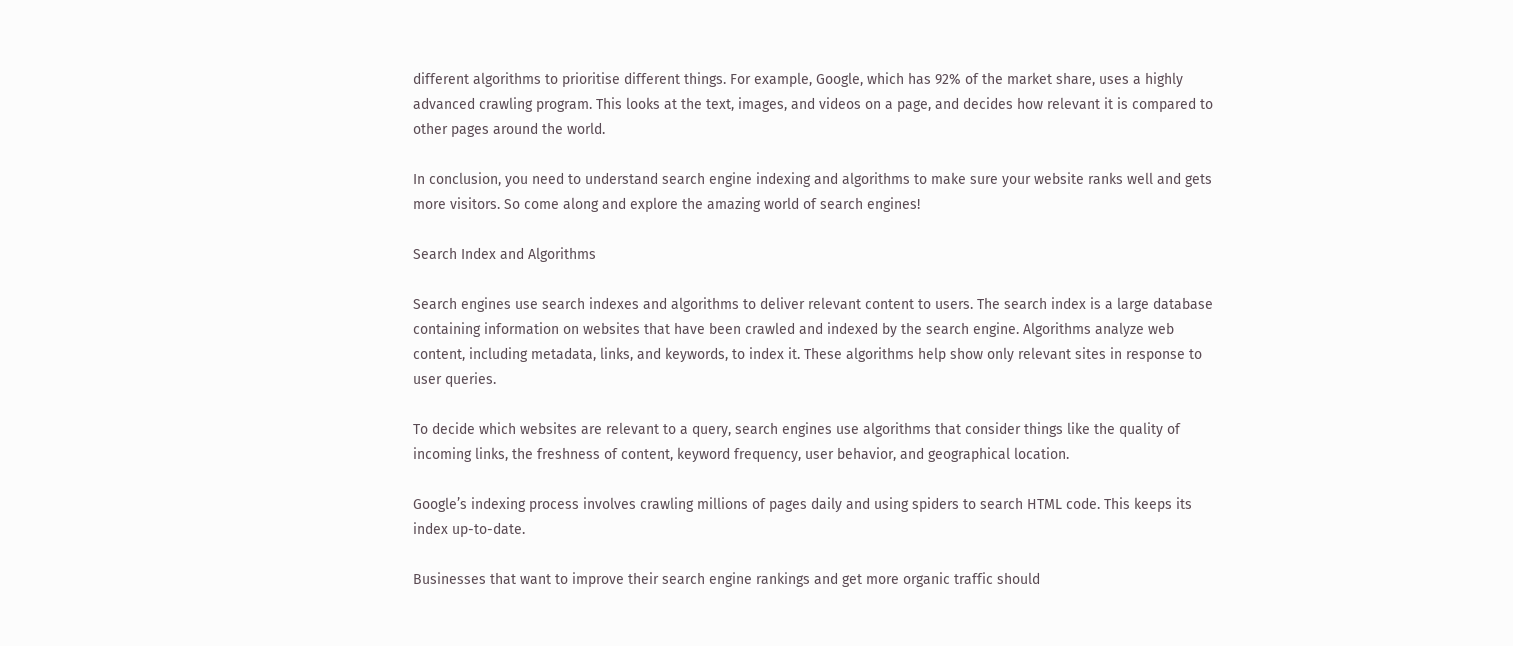different algorithms to prioritise different things. For example, Google, which has 92% of the market share, uses a highly advanced crawling program. This looks at the text, images, and videos on a page, and decides how relevant it is compared to other pages around the world.

In conclusion, you need to understand search engine indexing and algorithms to make sure your website ranks well and gets more visitors. So come along and explore the amazing world of search engines!

Search Index and Algorithms

Search engines use search indexes and algorithms to deliver relevant content to users. The search index is a large database containing information on websites that have been crawled and indexed by the search engine. Algorithms analyze web content, including metadata, links, and keywords, to index it. These algorithms help show only relevant sites in response to user queries.

To decide which websites are relevant to a query, search engines use algorithms that consider things like the quality of incoming links, the freshness of content, keyword frequency, user behavior, and geographical location.

Google’s indexing process involves crawling millions of pages daily and using spiders to search HTML code. This keeps its index up-to-date.

Businesses that want to improve their search engine rankings and get more organic traffic should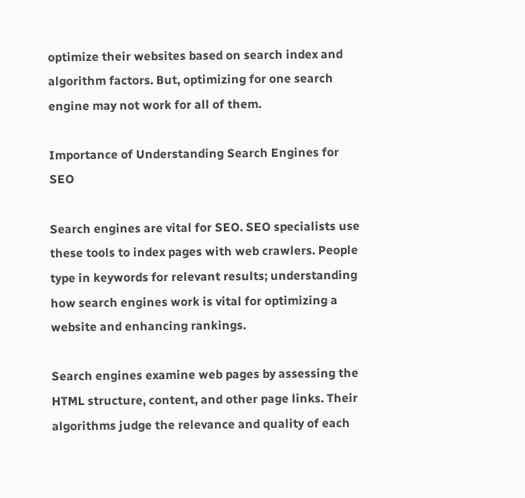optimize their websites based on search index and algorithm factors. But, optimizing for one search engine may not work for all of them.

Importance of Understanding Search Engines for SEO

Search engines are vital for SEO. SEO specialists use these tools to index pages with web crawlers. People type in keywords for relevant results; understanding how search engines work is vital for optimizing a website and enhancing rankings.

Search engines examine web pages by assessing the HTML structure, content, and other page links. Their algorithms judge the relevance and quality of each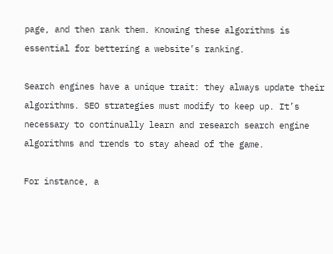page, and then rank them. Knowing these algorithms is essential for bettering a website’s ranking.

Search engines have a unique trait: they always update their algorithms. SEO strategies must modify to keep up. It’s necessary to continually learn and research search engine algorithms and trends to stay ahead of the game.

For instance, a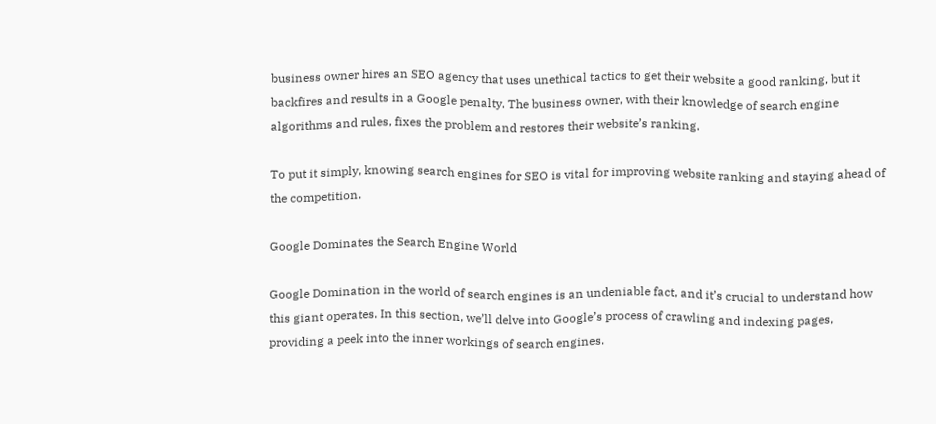business owner hires an SEO agency that uses unethical tactics to get their website a good ranking, but it backfires and results in a Google penalty. The business owner, with their knowledge of search engine algorithms and rules, fixes the problem and restores their website’s ranking.

To put it simply, knowing search engines for SEO is vital for improving website ranking and staying ahead of the competition.

Google Dominates the Search Engine World

Google Domination in the world of search engines is an undeniable fact, and it’s crucial to understand how this giant operates. In this section, we’ll delve into Google’s process of crawling and indexing pages, providing a peek into the inner workings of search engines.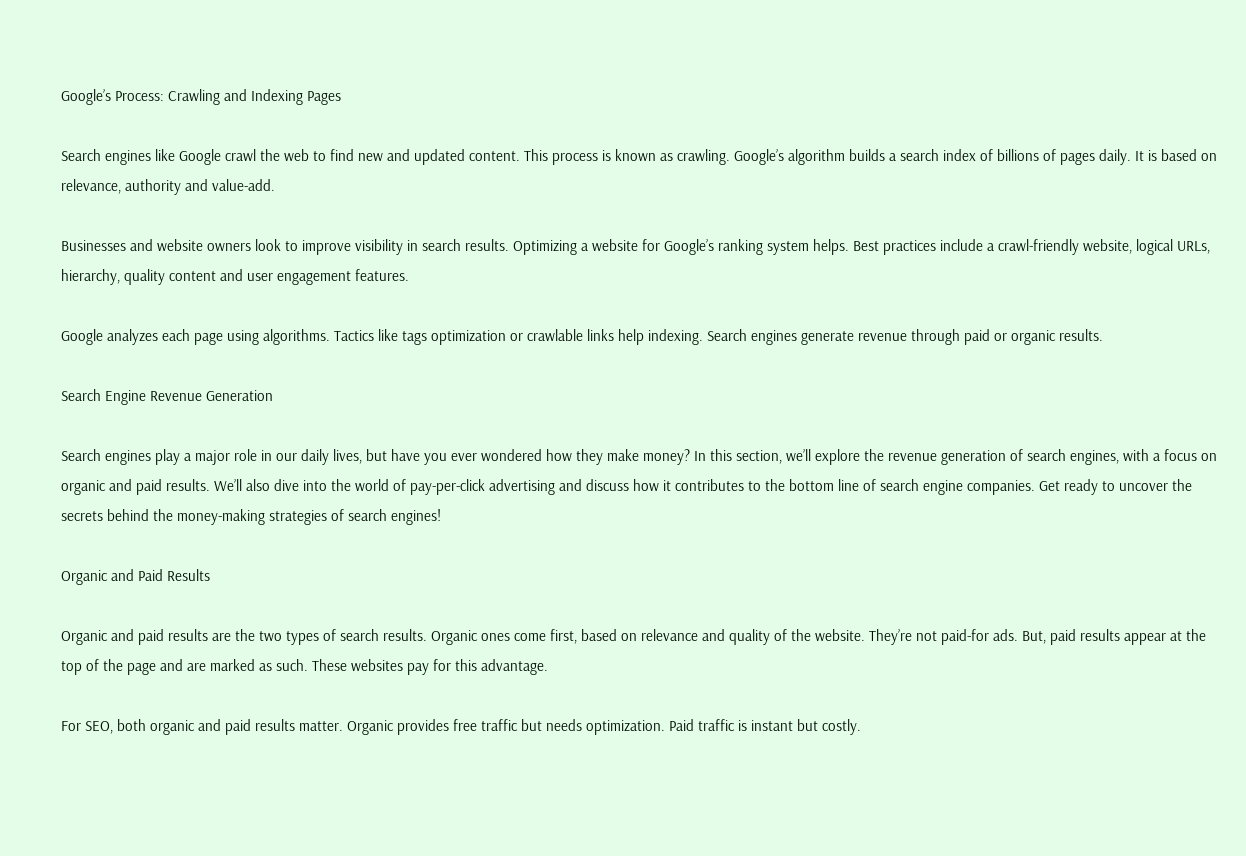Google’s Process: Crawling and Indexing Pages

Search engines like Google crawl the web to find new and updated content. This process is known as crawling. Google’s algorithm builds a search index of billions of pages daily. It is based on relevance, authority and value-add.

Businesses and website owners look to improve visibility in search results. Optimizing a website for Google’s ranking system helps. Best practices include a crawl-friendly website, logical URLs, hierarchy, quality content and user engagement features.

Google analyzes each page using algorithms. Tactics like tags optimization or crawlable links help indexing. Search engines generate revenue through paid or organic results.

Search Engine Revenue Generation

Search engines play a major role in our daily lives, but have you ever wondered how they make money? In this section, we’ll explore the revenue generation of search engines, with a focus on organic and paid results. We’ll also dive into the world of pay-per-click advertising and discuss how it contributes to the bottom line of search engine companies. Get ready to uncover the secrets behind the money-making strategies of search engines!

Organic and Paid Results

Organic and paid results are the two types of search results. Organic ones come first, based on relevance and quality of the website. They’re not paid-for ads. But, paid results appear at the top of the page and are marked as such. These websites pay for this advantage.

For SEO, both organic and paid results matter. Organic provides free traffic but needs optimization. Paid traffic is instant but costly.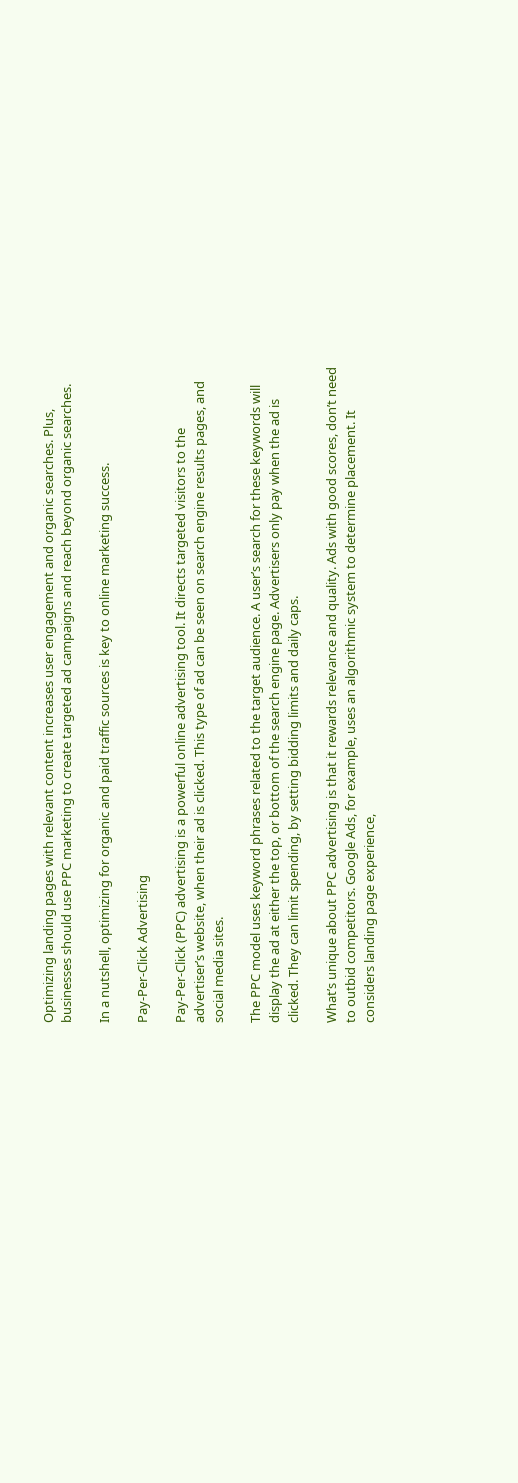Optimizing landing pages with relevant content increases user engagement and organic searches. Plus, businesses should use PPC marketing to create targeted ad campaigns and reach beyond organic searches.

In a nutshell, optimizing for organic and paid traffic sources is key to online marketing success.

Pay-Per-Click Advertising

Pay-Per-Click (PPC) advertising is a powerful online advertising tool. It directs targeted visitors to the advertiser’s website, when their ad is clicked. This type of ad can be seen on search engine results pages, and social media sites.

The PPC model uses keyword phrases related to the target audience. A user’s search for these keywords will display the ad at either the top, or bottom of the search engine page. Advertisers only pay when the ad is clicked. They can limit spending, by setting bidding limits and daily caps.

What’s unique about PPC advertising is that it rewards relevance and quality. Ads with good scores, don’t need to outbid competitors. Google Ads, for example, uses an algorithmic system to determine placement. It considers landing page experience,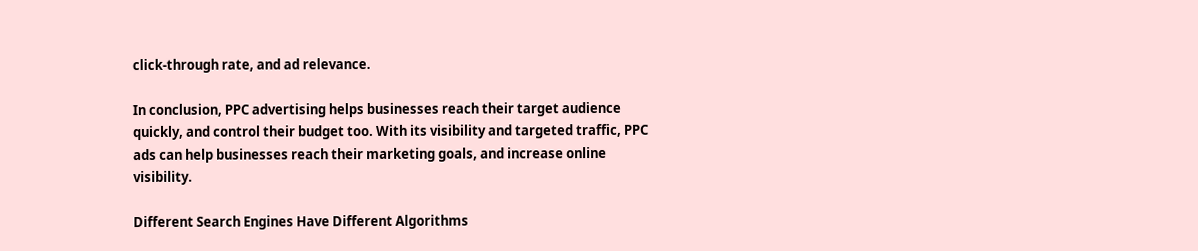click-through rate, and ad relevance.

In conclusion, PPC advertising helps businesses reach their target audience quickly, and control their budget too. With its visibility and targeted traffic, PPC ads can help businesses reach their marketing goals, and increase online visibility.

Different Search Engines Have Different Algorithms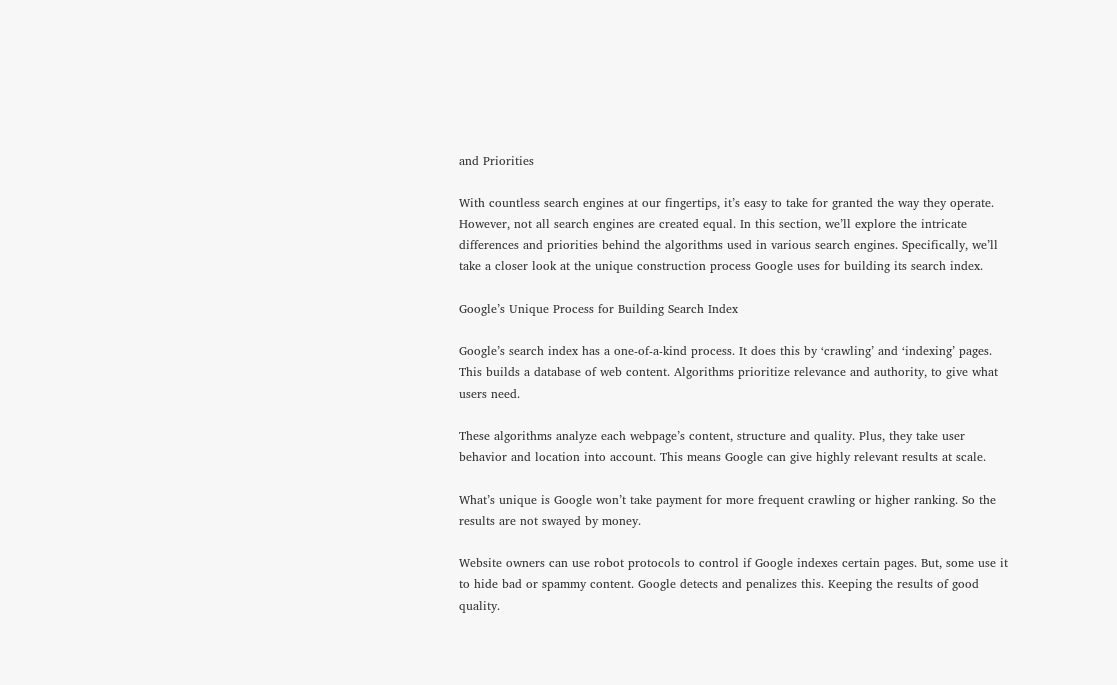and Priorities

With countless search engines at our fingertips, it’s easy to take for granted the way they operate. However, not all search engines are created equal. In this section, we’ll explore the intricate differences and priorities behind the algorithms used in various search engines. Specifically, we’ll take a closer look at the unique construction process Google uses for building its search index.

Google’s Unique Process for Building Search Index

Google’s search index has a one-of-a-kind process. It does this by ‘crawling’ and ‘indexing’ pages. This builds a database of web content. Algorithms prioritize relevance and authority, to give what users need.

These algorithms analyze each webpage’s content, structure and quality. Plus, they take user behavior and location into account. This means Google can give highly relevant results at scale.

What’s unique is Google won’t take payment for more frequent crawling or higher ranking. So the results are not swayed by money.

Website owners can use robot protocols to control if Google indexes certain pages. But, some use it to hide bad or spammy content. Google detects and penalizes this. Keeping the results of good quality.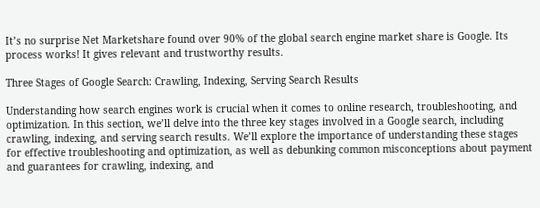It’s no surprise Net Marketshare found over 90% of the global search engine market share is Google. Its process works! It gives relevant and trustworthy results.

Three Stages of Google Search: Crawling, Indexing, Serving Search Results

Understanding how search engines work is crucial when it comes to online research, troubleshooting, and optimization. In this section, we’ll delve into the three key stages involved in a Google search, including crawling, indexing, and serving search results. We’ll explore the importance of understanding these stages for effective troubleshooting and optimization, as well as debunking common misconceptions about payment and guarantees for crawling, indexing, and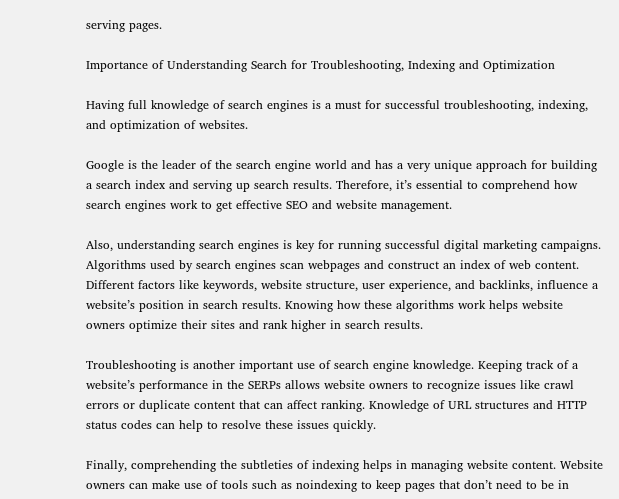serving pages.

Importance of Understanding Search for Troubleshooting, Indexing and Optimization

Having full knowledge of search engines is a must for successful troubleshooting, indexing, and optimization of websites.

Google is the leader of the search engine world and has a very unique approach for building a search index and serving up search results. Therefore, it’s essential to comprehend how search engines work to get effective SEO and website management.

Also, understanding search engines is key for running successful digital marketing campaigns. Algorithms used by search engines scan webpages and construct an index of web content. Different factors like keywords, website structure, user experience, and backlinks, influence a website’s position in search results. Knowing how these algorithms work helps website owners optimize their sites and rank higher in search results.

Troubleshooting is another important use of search engine knowledge. Keeping track of a website’s performance in the SERPs allows website owners to recognize issues like crawl errors or duplicate content that can affect ranking. Knowledge of URL structures and HTTP status codes can help to resolve these issues quickly.

Finally, comprehending the subtleties of indexing helps in managing website content. Website owners can make use of tools such as noindexing to keep pages that don’t need to be in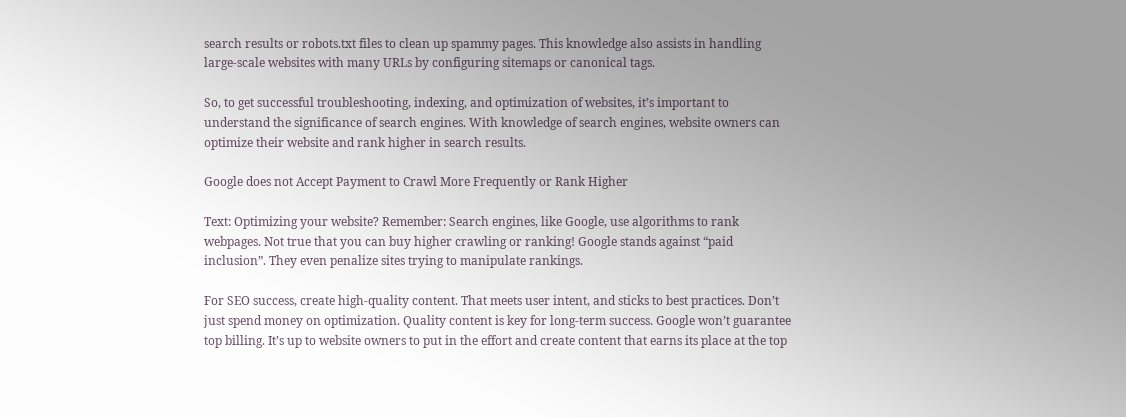search results or robots.txt files to clean up spammy pages. This knowledge also assists in handling large-scale websites with many URLs by configuring sitemaps or canonical tags.

So, to get successful troubleshooting, indexing, and optimization of websites, it’s important to understand the significance of search engines. With knowledge of search engines, website owners can optimize their website and rank higher in search results.

Google does not Accept Payment to Crawl More Frequently or Rank Higher

Text: Optimizing your website? Remember: Search engines, like Google, use algorithms to rank webpages. Not true that you can buy higher crawling or ranking! Google stands against “paid inclusion”. They even penalize sites trying to manipulate rankings.

For SEO success, create high-quality content. That meets user intent, and sticks to best practices. Don’t just spend money on optimization. Quality content is key for long-term success. Google won’t guarantee top billing. It’s up to website owners to put in the effort and create content that earns its place at the top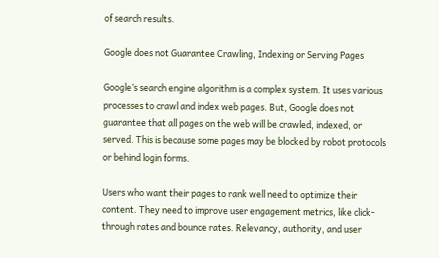of search results.

Google does not Guarantee Crawling, Indexing or Serving Pages

Google’s search engine algorithm is a complex system. It uses various processes to crawl and index web pages. But, Google does not guarantee that all pages on the web will be crawled, indexed, or served. This is because some pages may be blocked by robot protocols or behind login forms.

Users who want their pages to rank well need to optimize their content. They need to improve user engagement metrics, like click-through rates and bounce rates. Relevancy, authority, and user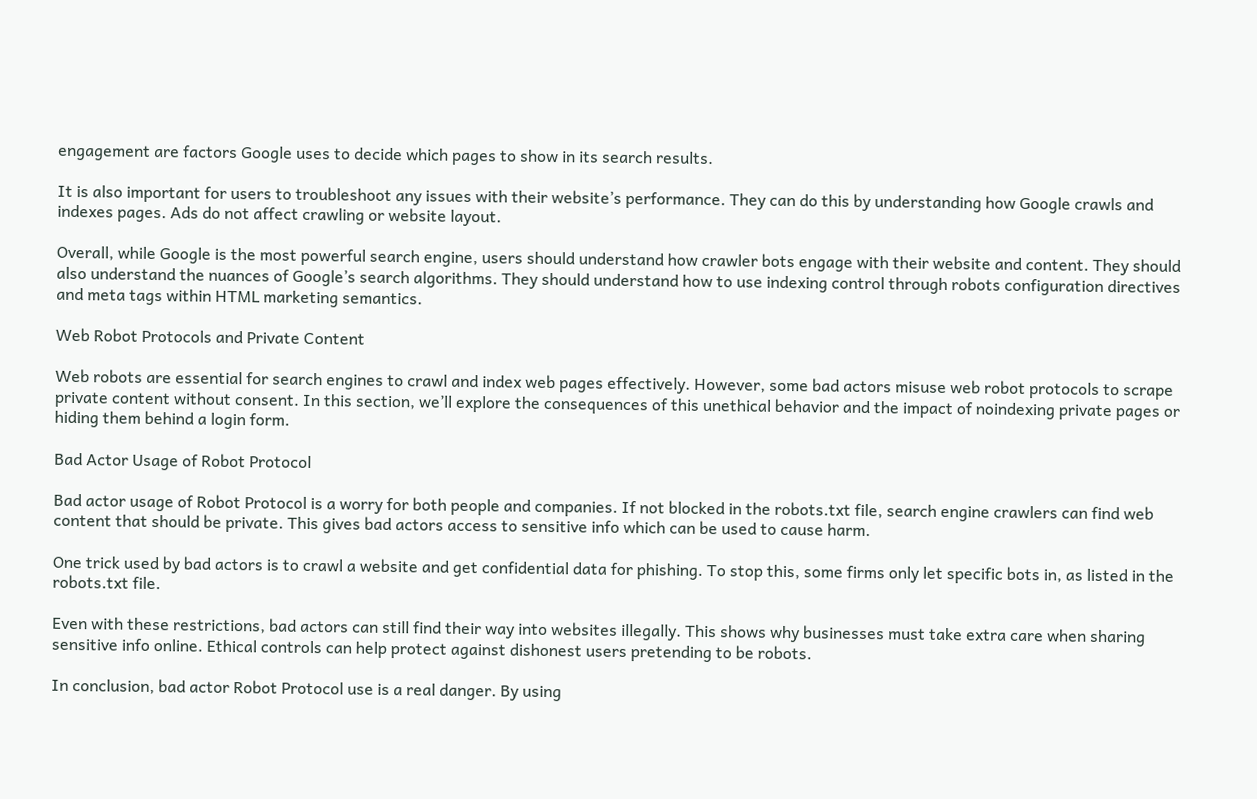engagement are factors Google uses to decide which pages to show in its search results.

It is also important for users to troubleshoot any issues with their website’s performance. They can do this by understanding how Google crawls and indexes pages. Ads do not affect crawling or website layout.

Overall, while Google is the most powerful search engine, users should understand how crawler bots engage with their website and content. They should also understand the nuances of Google’s search algorithms. They should understand how to use indexing control through robots configuration directives and meta tags within HTML marketing semantics.

Web Robot Protocols and Private Content

Web robots are essential for search engines to crawl and index web pages effectively. However, some bad actors misuse web robot protocols to scrape private content without consent. In this section, we’ll explore the consequences of this unethical behavior and the impact of noindexing private pages or hiding them behind a login form.

Bad Actor Usage of Robot Protocol

Bad actor usage of Robot Protocol is a worry for both people and companies. If not blocked in the robots.txt file, search engine crawlers can find web content that should be private. This gives bad actors access to sensitive info which can be used to cause harm.

One trick used by bad actors is to crawl a website and get confidential data for phishing. To stop this, some firms only let specific bots in, as listed in the robots.txt file.

Even with these restrictions, bad actors can still find their way into websites illegally. This shows why businesses must take extra care when sharing sensitive info online. Ethical controls can help protect against dishonest users pretending to be robots.

In conclusion, bad actor Robot Protocol use is a real danger. By using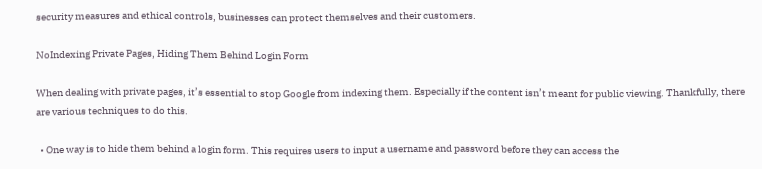security measures and ethical controls, businesses can protect themselves and their customers.

NoIndexing Private Pages, Hiding Them Behind Login Form

When dealing with private pages, it’s essential to stop Google from indexing them. Especially if the content isn’t meant for public viewing. Thankfully, there are various techniques to do this.

  • One way is to hide them behind a login form. This requires users to input a username and password before they can access the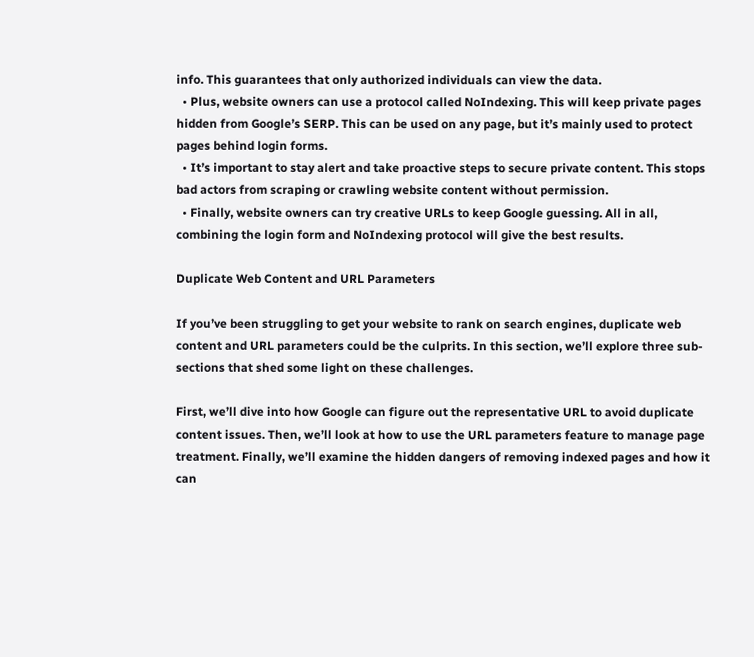info. This guarantees that only authorized individuals can view the data.
  • Plus, website owners can use a protocol called NoIndexing. This will keep private pages hidden from Google’s SERP. This can be used on any page, but it’s mainly used to protect pages behind login forms.
  • It’s important to stay alert and take proactive steps to secure private content. This stops bad actors from scraping or crawling website content without permission.
  • Finally, website owners can try creative URLs to keep Google guessing. All in all, combining the login form and NoIndexing protocol will give the best results.

Duplicate Web Content and URL Parameters

If you’ve been struggling to get your website to rank on search engines, duplicate web content and URL parameters could be the culprits. In this section, we’ll explore three sub-sections that shed some light on these challenges.

First, we’ll dive into how Google can figure out the representative URL to avoid duplicate content issues. Then, we’ll look at how to use the URL parameters feature to manage page treatment. Finally, we’ll examine the hidden dangers of removing indexed pages and how it can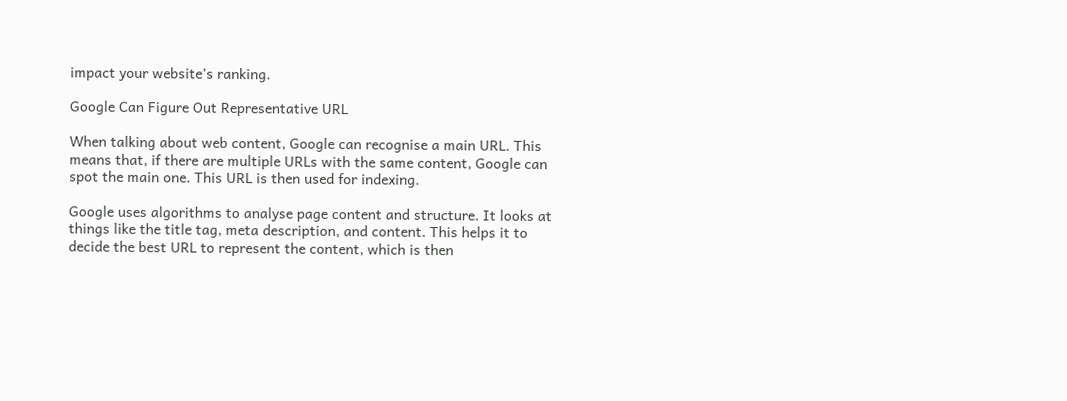impact your website’s ranking.

Google Can Figure Out Representative URL

When talking about web content, Google can recognise a main URL. This means that, if there are multiple URLs with the same content, Google can spot the main one. This URL is then used for indexing.

Google uses algorithms to analyse page content and structure. It looks at things like the title tag, meta description, and content. This helps it to decide the best URL to represent the content, which is then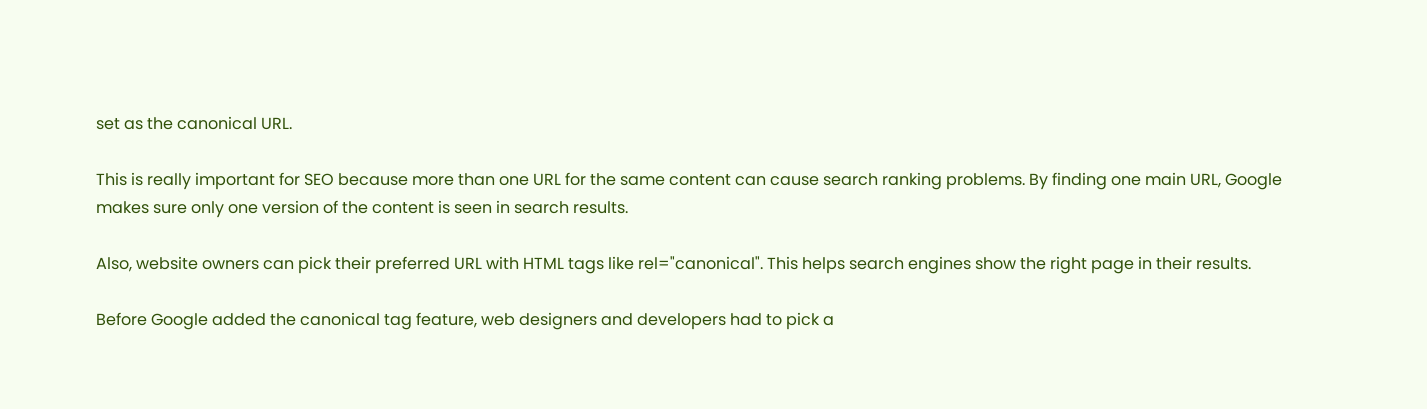set as the canonical URL.

This is really important for SEO because more than one URL for the same content can cause search ranking problems. By finding one main URL, Google makes sure only one version of the content is seen in search results.

Also, website owners can pick their preferred URL with HTML tags like rel="canonical". This helps search engines show the right page in their results.

Before Google added the canonical tag feature, web designers and developers had to pick a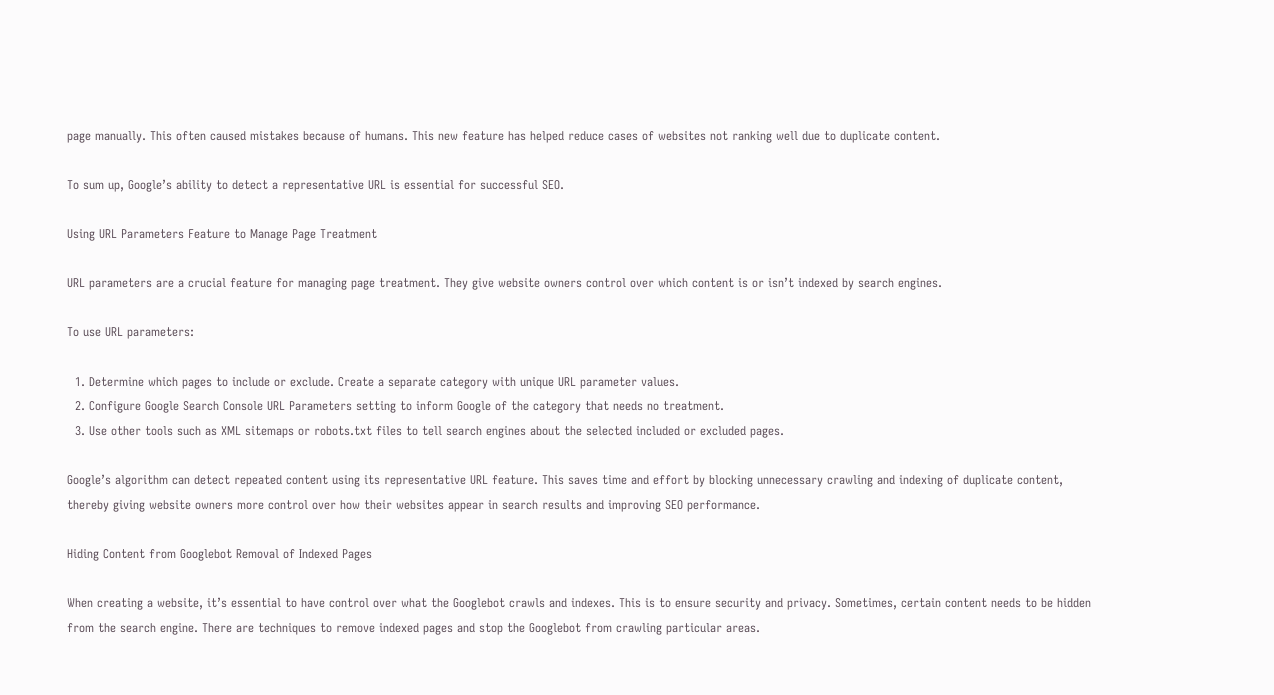page manually. This often caused mistakes because of humans. This new feature has helped reduce cases of websites not ranking well due to duplicate content.

To sum up, Google’s ability to detect a representative URL is essential for successful SEO.

Using URL Parameters Feature to Manage Page Treatment

URL parameters are a crucial feature for managing page treatment. They give website owners control over which content is or isn’t indexed by search engines.

To use URL parameters:

  1. Determine which pages to include or exclude. Create a separate category with unique URL parameter values.
  2. Configure Google Search Console URL Parameters setting to inform Google of the category that needs no treatment.
  3. Use other tools such as XML sitemaps or robots.txt files to tell search engines about the selected included or excluded pages.

Google’s algorithm can detect repeated content using its representative URL feature. This saves time and effort by blocking unnecessary crawling and indexing of duplicate content, thereby giving website owners more control over how their websites appear in search results and improving SEO performance.

Hiding Content from Googlebot Removal of Indexed Pages

When creating a website, it’s essential to have control over what the Googlebot crawls and indexes. This is to ensure security and privacy. Sometimes, certain content needs to be hidden from the search engine. There are techniques to remove indexed pages and stop the Googlebot from crawling particular areas.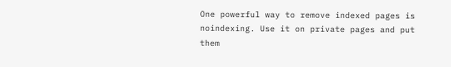One powerful way to remove indexed pages is noindexing. Use it on private pages and put them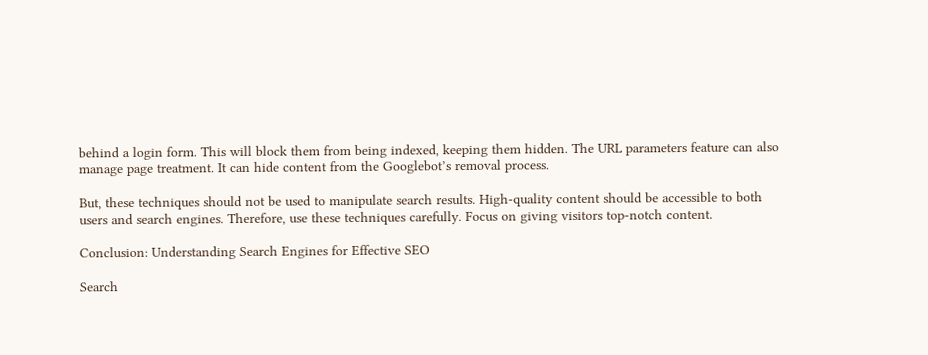behind a login form. This will block them from being indexed, keeping them hidden. The URL parameters feature can also manage page treatment. It can hide content from the Googlebot’s removal process.

But, these techniques should not be used to manipulate search results. High-quality content should be accessible to both users and search engines. Therefore, use these techniques carefully. Focus on giving visitors top-notch content.

Conclusion: Understanding Search Engines for Effective SEO

Search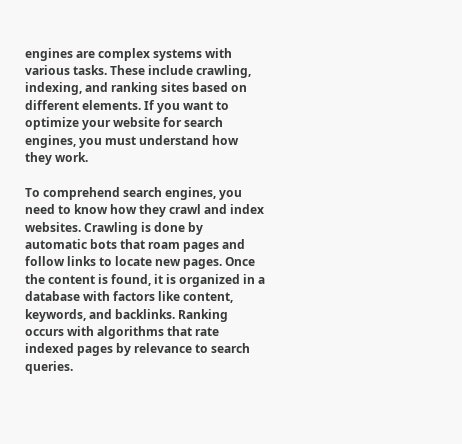engines are complex systems with various tasks. These include crawling, indexing, and ranking sites based on different elements. If you want to optimize your website for search engines, you must understand how they work.

To comprehend search engines, you need to know how they crawl and index websites. Crawling is done by automatic bots that roam pages and follow links to locate new pages. Once the content is found, it is organized in a database with factors like content, keywords, and backlinks. Ranking occurs with algorithms that rate indexed pages by relevance to search queries.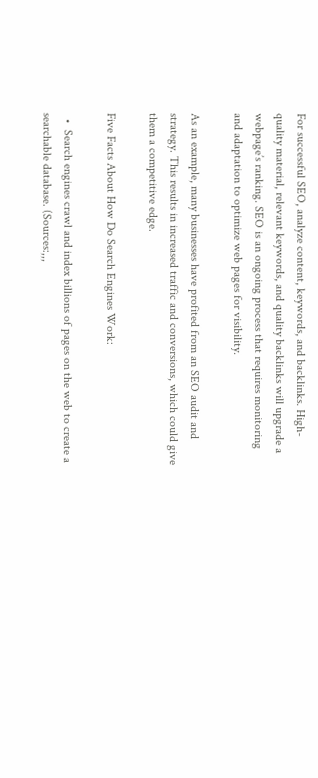For successful SEO, analyze content, keywords, and backlinks. High-quality material, relevant keywords, and quality backlinks will upgrade a webpage’s ranking. SEO is an ongoing process that requires monitoring and adaptation to optimize web pages for visibility.

As an example, many businesses have profited from an SEO audit and strategy. This results in increased traffic and conversions, which could give them a competitive edge.

Five Facts About How Do Search Engines Work:

  •  Search engines crawl and index billions of pages on the web to create a searchable database. (Sources:,,,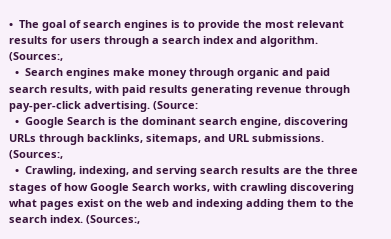•  The goal of search engines is to provide the most relevant results for users through a search index and algorithm. (Sources:,
  •  Search engines make money through organic and paid search results, with paid results generating revenue through pay-per-click advertising. (Source:
  •  Google Search is the dominant search engine, discovering URLs through backlinks, sitemaps, and URL submissions. (Sources:,
  •  Crawling, indexing, and serving search results are the three stages of how Google Search works, with crawling discovering what pages exist on the web and indexing adding them to the search index. (Sources:,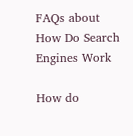FAQs about How Do Search Engines Work

How do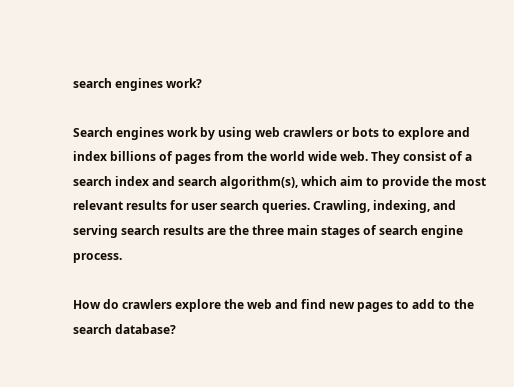search engines work?

Search engines work by using web crawlers or bots to explore and index billions of pages from the world wide web. They consist of a search index and search algorithm(s), which aim to provide the most relevant results for user search queries. Crawling, indexing, and serving search results are the three main stages of search engine process.

How do crawlers explore the web and find new pages to add to the search database?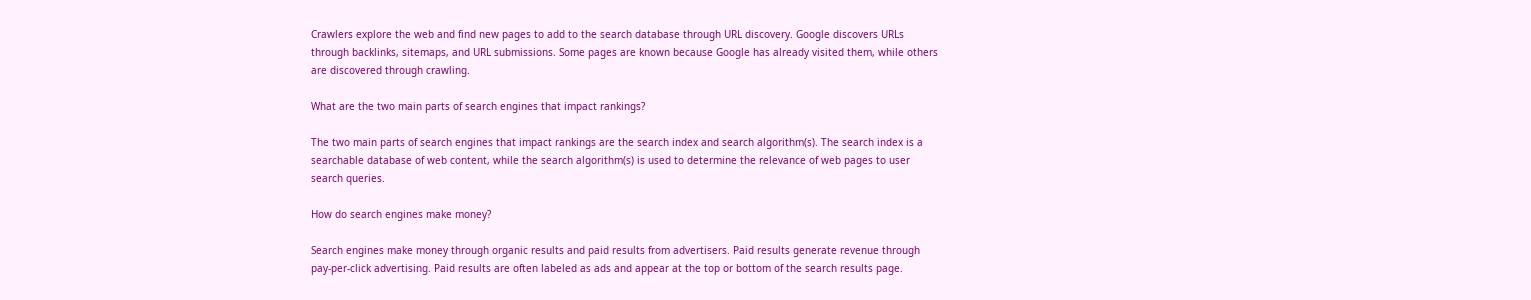Crawlers explore the web and find new pages to add to the search database through URL discovery. Google discovers URLs through backlinks, sitemaps, and URL submissions. Some pages are known because Google has already visited them, while others are discovered through crawling.

What are the two main parts of search engines that impact rankings?

The two main parts of search engines that impact rankings are the search index and search algorithm(s). The search index is a searchable database of web content, while the search algorithm(s) is used to determine the relevance of web pages to user search queries.

How do search engines make money?

Search engines make money through organic results and paid results from advertisers. Paid results generate revenue through pay-per-click advertising. Paid results are often labeled as ads and appear at the top or bottom of the search results page.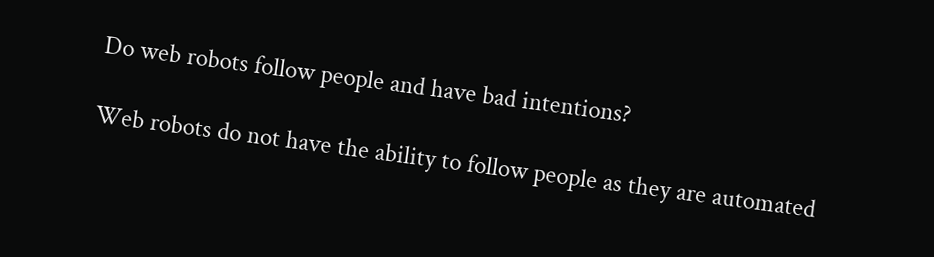Do web robots follow people and have bad intentions?

Web robots do not have the ability to follow people as they are automated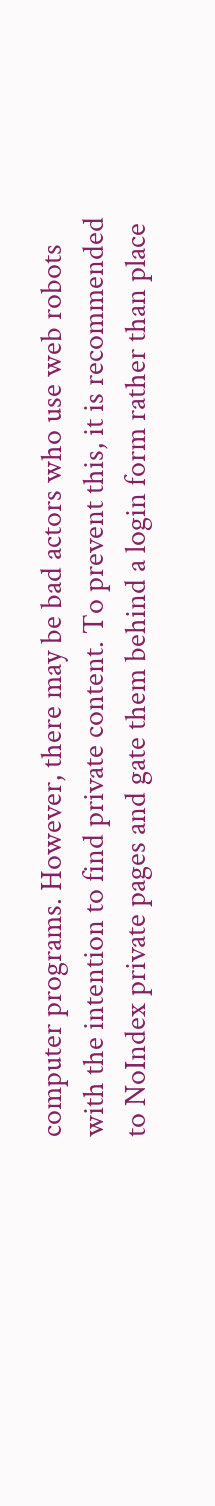computer programs. However, there may be bad actors who use web robots with the intention to find private content. To prevent this, it is recommended to NoIndex private pages and gate them behind a login form rather than place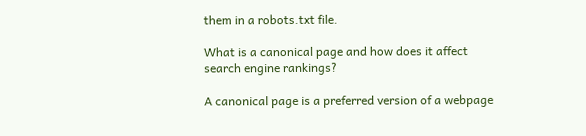them in a robots.txt file.

What is a canonical page and how does it affect search engine rankings?

A canonical page is a preferred version of a webpage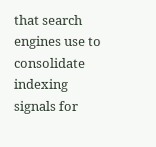that search engines use to consolidate indexing signals for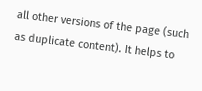all other versions of the page (such as duplicate content). It helps to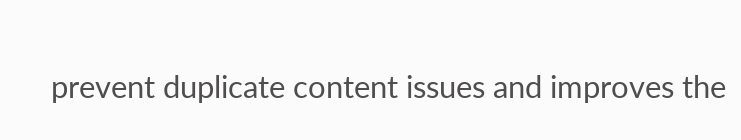prevent duplicate content issues and improves the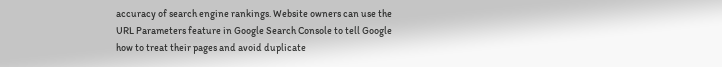accuracy of search engine rankings. Website owners can use the URL Parameters feature in Google Search Console to tell Google how to treat their pages and avoid duplicate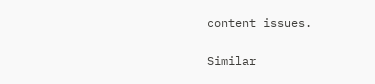content issues.

Similar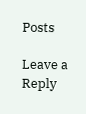Posts

Leave a Reply